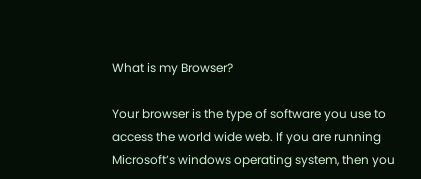What is my Browser?

Your browser is the type of software you use to access the world wide web. If you are running Microsoft’s windows operating system, then you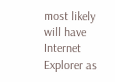most likely will have Internet Explorer as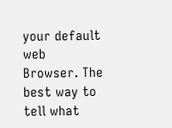your default web Browser. The best way to tell what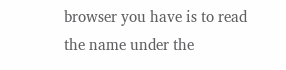browser you have is to read the name under the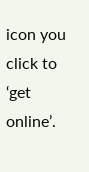icon you click to ‘get online’.